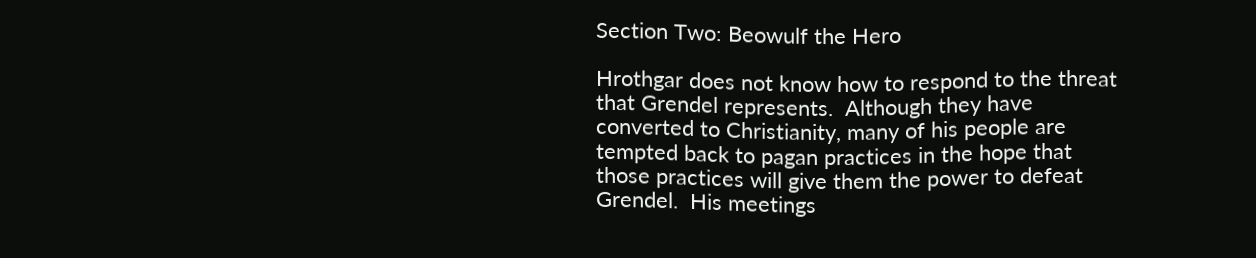Section Two: Beowulf the Hero

Hrothgar does not know how to respond to the threat that Grendel represents.  Although they have converted to Christianity, many of his people are tempted back to pagan practices in the hope that those practices will give them the power to defeat Grendel.  His meetings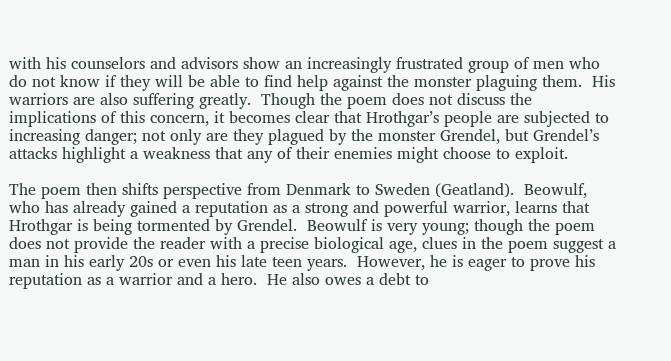with his counselors and advisors show an increasingly frustrated group of men who do not know if they will be able to find help against the monster plaguing them.  His warriors are also suffering greatly.  Though the poem does not discuss the implications of this concern, it becomes clear that Hrothgar’s people are subjected to increasing danger; not only are they plagued by the monster Grendel, but Grendel’s attacks highlight a weakness that any of their enemies might choose to exploit.

The poem then shifts perspective from Denmark to Sweden (Geatland).  Beowulf, who has already gained a reputation as a strong and powerful warrior, learns that Hrothgar is being tormented by Grendel.  Beowulf is very young; though the poem does not provide the reader with a precise biological age, clues in the poem suggest a man in his early 20s or even his late teen years.  However, he is eager to prove his reputation as a warrior and a hero.  He also owes a debt to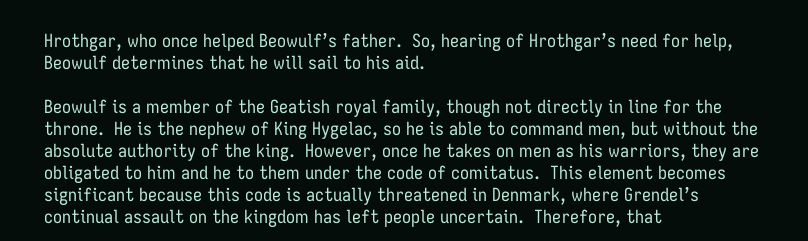Hrothgar, who once helped Beowulf’s father.  So, hearing of Hrothgar’s need for help, Beowulf determines that he will sail to his aid.

Beowulf is a member of the Geatish royal family, though not directly in line for the throne.  He is the nephew of King Hygelac, so he is able to command men, but without the absolute authority of the king.  However, once he takes on men as his warriors, they are obligated to him and he to them under the code of comitatus.  This element becomes significant because this code is actually threatened in Denmark, where Grendel’s continual assault on the kingdom has left people uncertain.  Therefore, that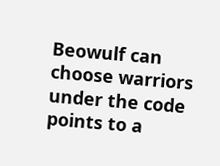Beowulf can choose warriors under the code points to a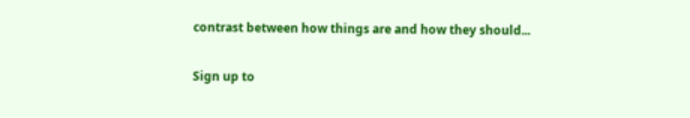contrast between how things are and how they should...

Sign up to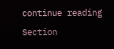continue reading Section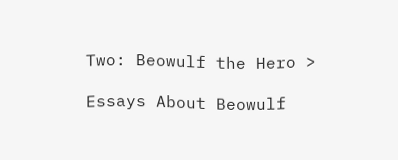Two: Beowulf the Hero >

Essays About Beowulf